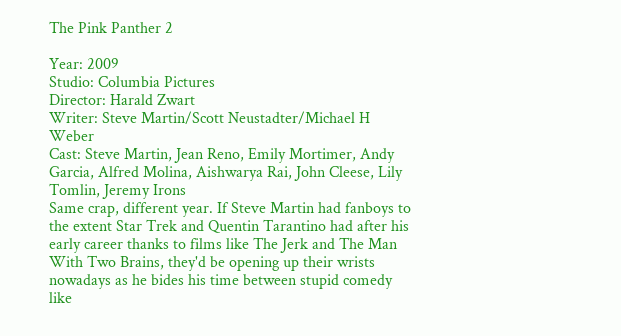The Pink Panther 2

Year: 2009
Studio: Columbia Pictures
Director: Harald Zwart
Writer: Steve Martin/Scott Neustadter/Michael H Weber
Cast: Steve Martin, Jean Reno, Emily Mortimer, Andy Garcia, Alfred Molina, Aishwarya Rai, John Cleese, Lily Tomlin, Jeremy Irons
Same crap, different year. If Steve Martin had fanboys to the extent Star Trek and Quentin Tarantino had after his early career thanks to films like The Jerk and The Man With Two Brains, they'd be opening up their wrists nowadays as he bides his time between stupid comedy like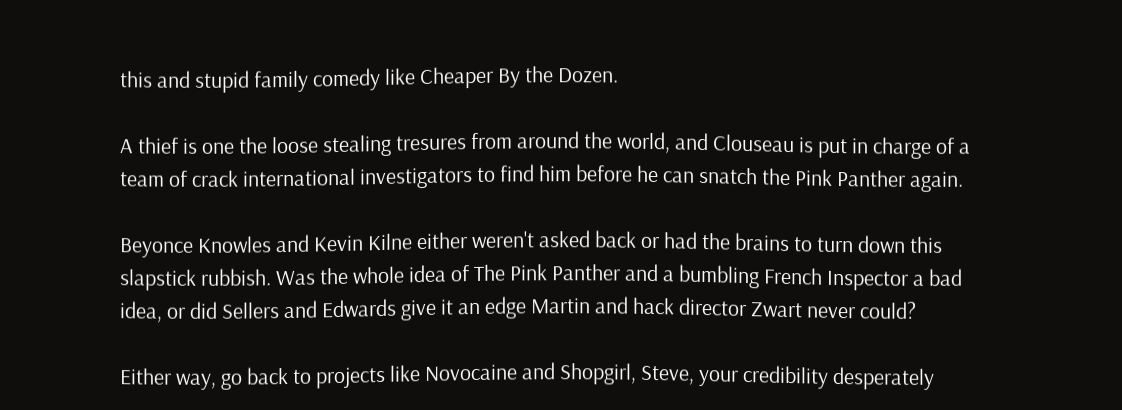this and stupid family comedy like Cheaper By the Dozen.

A thief is one the loose stealing tresures from around the world, and Clouseau is put in charge of a team of crack international investigators to find him before he can snatch the Pink Panther again.

Beyonce Knowles and Kevin Kilne either weren't asked back or had the brains to turn down this slapstick rubbish. Was the whole idea of The Pink Panther and a bumbling French Inspector a bad idea, or did Sellers and Edwards give it an edge Martin and hack director Zwart never could?

Either way, go back to projects like Novocaine and Shopgirl, Steve, your credibility desperately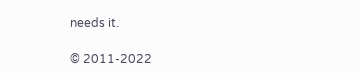needs it.

© 2011-2022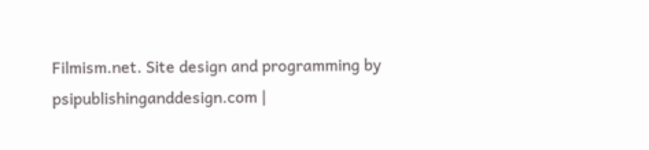Filmism.net. Site design and programming by psipublishinganddesign.com |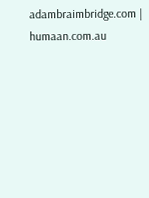adambraimbridge.com | humaan.com.au